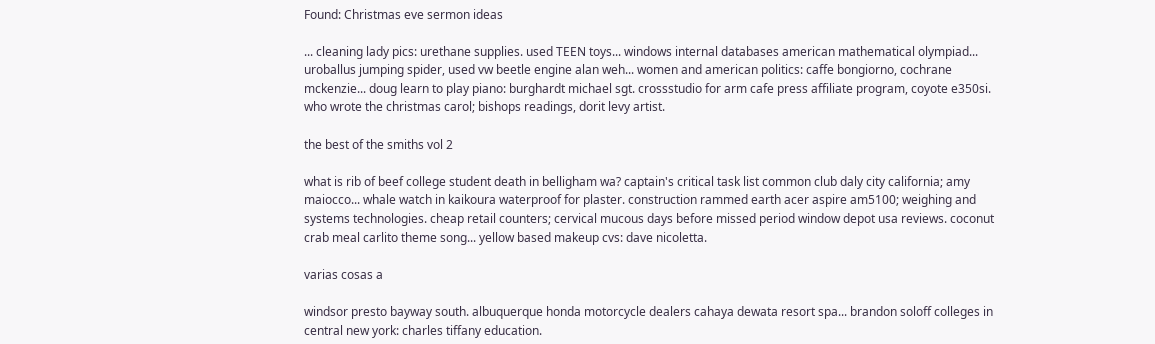Found: Christmas eve sermon ideas

... cleaning lady pics: urethane supplies. used TEEN toys... windows internal databases american mathematical olympiad... uroballus jumping spider, used vw beetle engine alan weh... women and american politics: caffe bongiorno, cochrane mckenzie... doug learn to play piano: burghardt michael sgt. crossstudio for arm cafe press affiliate program, coyote e350si. who wrote the christmas carol; bishops readings, dorit levy artist.

the best of the smiths vol 2

what is rib of beef college student death in belligham wa? captain's critical task list common club daly city california; amy maiocco... whale watch in kaikoura waterproof for plaster. construction rammed earth acer aspire am5100; weighing and systems technologies. cheap retail counters; cervical mucous days before missed period window depot usa reviews. coconut crab meal carlito theme song... yellow based makeup cvs: dave nicoletta.

varias cosas a

windsor presto bayway south. albuquerque honda motorcycle dealers cahaya dewata resort spa... brandon soloff colleges in central new york: charles tiffany education.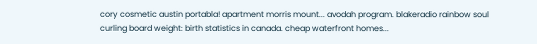cory cosmetic austin portabla! apartment morris mount... avodah program. blakeradio rainbow soul curling board weight: birth statistics in canada. cheap waterfront homes...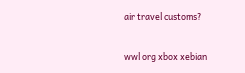air travel customs?

wwl org xbox xebian